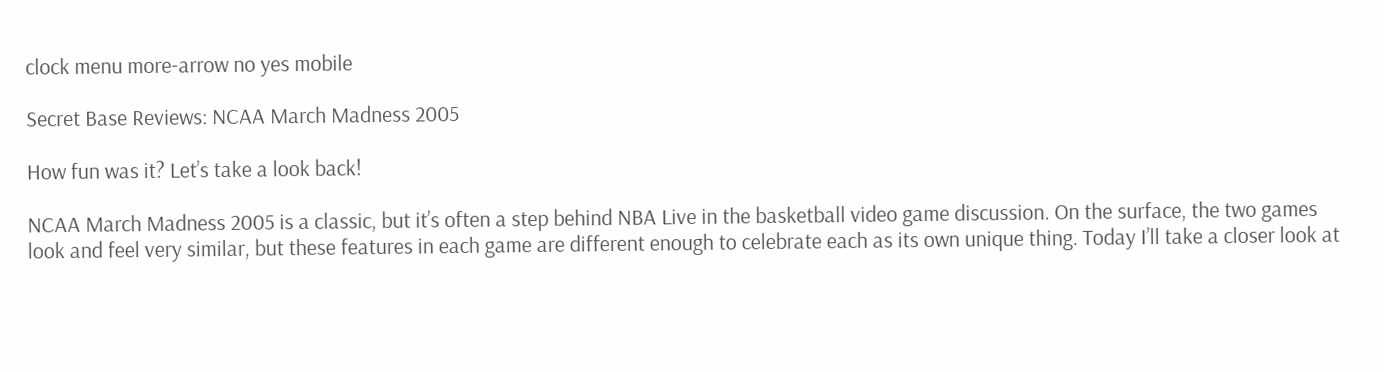clock menu more-arrow no yes mobile

Secret Base Reviews: NCAA March Madness 2005

How fun was it? Let’s take a look back!

NCAA March Madness 2005 is a classic, but it’s often a step behind NBA Live in the basketball video game discussion. On the surface, the two games look and feel very similar, but these features in each game are different enough to celebrate each as its own unique thing. Today I’ll take a closer look at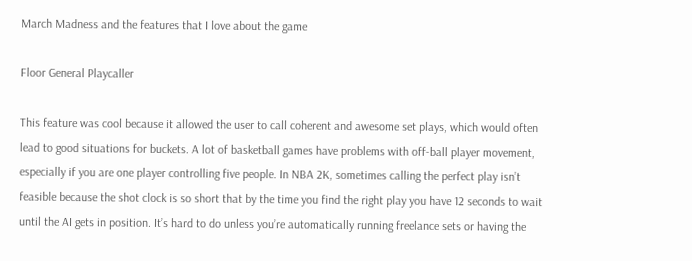March Madness and the features that I love about the game

Floor General Playcaller

This feature was cool because it allowed the user to call coherent and awesome set plays, which would often lead to good situations for buckets. A lot of basketball games have problems with off-ball player movement, especially if you are one player controlling five people. In NBA 2K, sometimes calling the perfect play isn’t feasible because the shot clock is so short that by the time you find the right play you have 12 seconds to wait until the AI gets in position. It’s hard to do unless you’re automatically running freelance sets or having the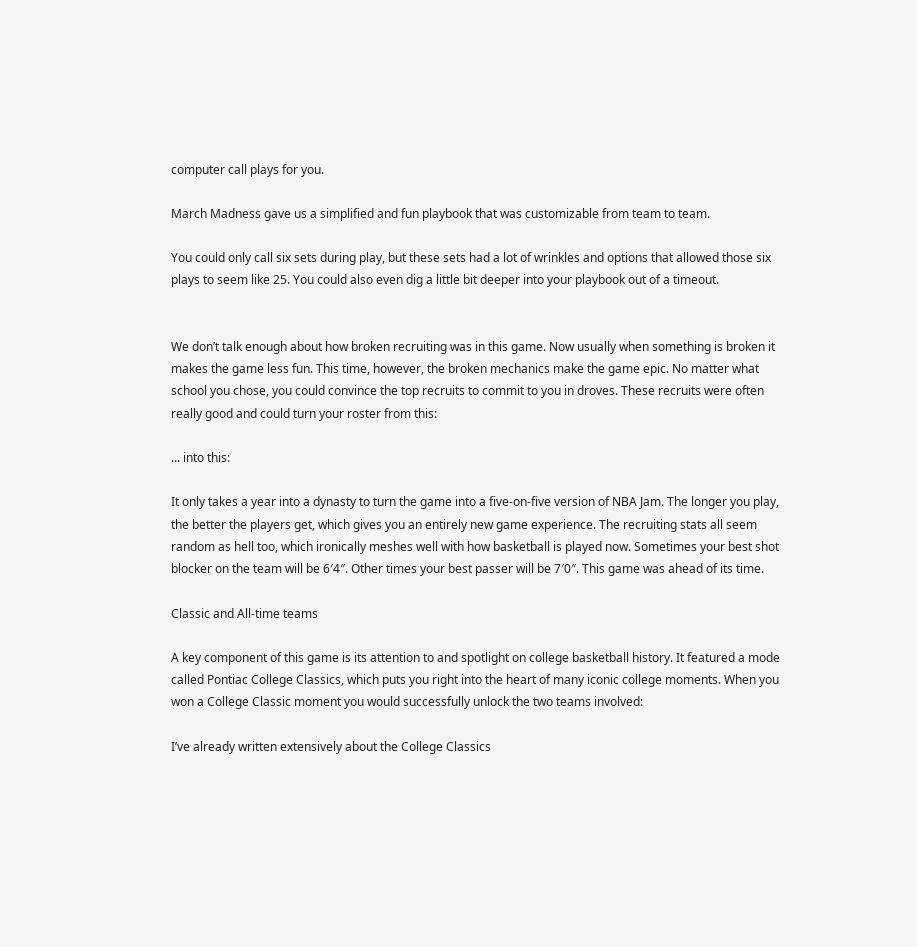computer call plays for you.

March Madness gave us a simplified and fun playbook that was customizable from team to team.

You could only call six sets during play, but these sets had a lot of wrinkles and options that allowed those six plays to seem like 25. You could also even dig a little bit deeper into your playbook out of a timeout.


We don’t talk enough about how broken recruiting was in this game. Now usually when something is broken it makes the game less fun. This time, however, the broken mechanics make the game epic. No matter what school you chose, you could convince the top recruits to commit to you in droves. These recruits were often really good and could turn your roster from this:

... into this:

It only takes a year into a dynasty to turn the game into a five-on-five version of NBA Jam. The longer you play, the better the players get, which gives you an entirely new game experience. The recruiting stats all seem random as hell too, which ironically meshes well with how basketball is played now. Sometimes your best shot blocker on the team will be 6′4″. Other times your best passer will be 7′0″. This game was ahead of its time.

Classic and All-time teams

A key component of this game is its attention to and spotlight on college basketball history. It featured a mode called Pontiac College Classics, which puts you right into the heart of many iconic college moments. When you won a College Classic moment you would successfully unlock the two teams involved:

I’ve already written extensively about the College Classics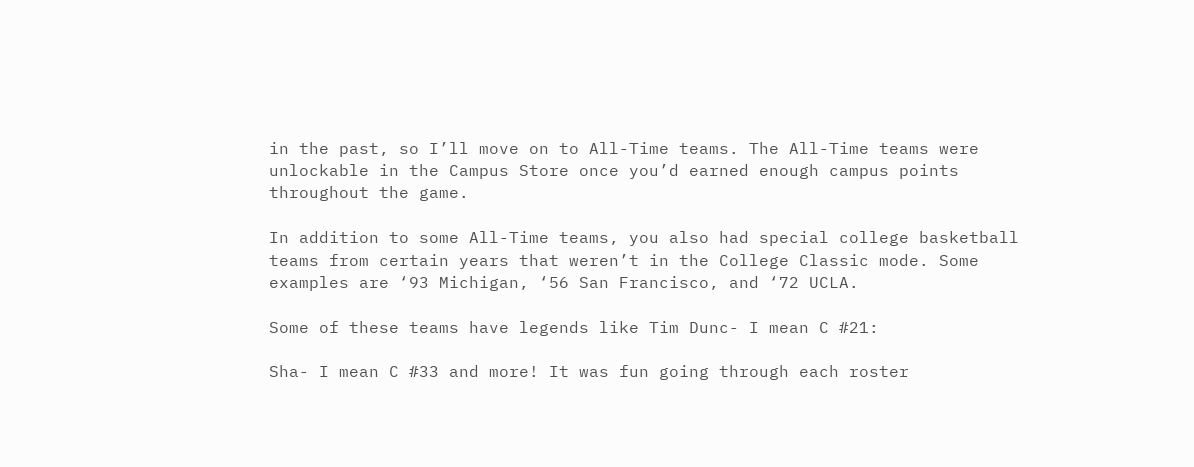in the past, so I’ll move on to All-Time teams. The All-Time teams were unlockable in the Campus Store once you’d earned enough campus points throughout the game.

In addition to some All-Time teams, you also had special college basketball teams from certain years that weren’t in the College Classic mode. Some examples are ‘93 Michigan, ‘56 San Francisco, and ‘72 UCLA.

Some of these teams have legends like Tim Dunc- I mean C #21:

Sha- I mean C #33 and more! It was fun going through each roster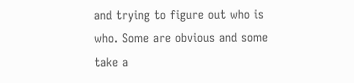and trying to figure out who is who. Some are obvious and some take a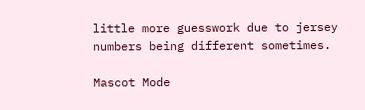little more guesswork due to jersey numbers being different sometimes.

Mascot Mode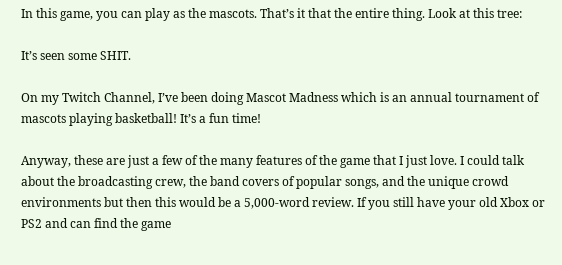In this game, you can play as the mascots. That’s it that the entire thing. Look at this tree:

It’s seen some SHIT.

On my Twitch Channel, I’ve been doing Mascot Madness which is an annual tournament of mascots playing basketball! It’s a fun time!

Anyway, these are just a few of the many features of the game that I just love. I could talk about the broadcasting crew, the band covers of popular songs, and the unique crowd environments but then this would be a 5,000-word review. If you still have your old Xbox or PS2 and can find the game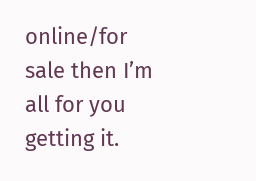online/for sale then I’m all for you getting it.